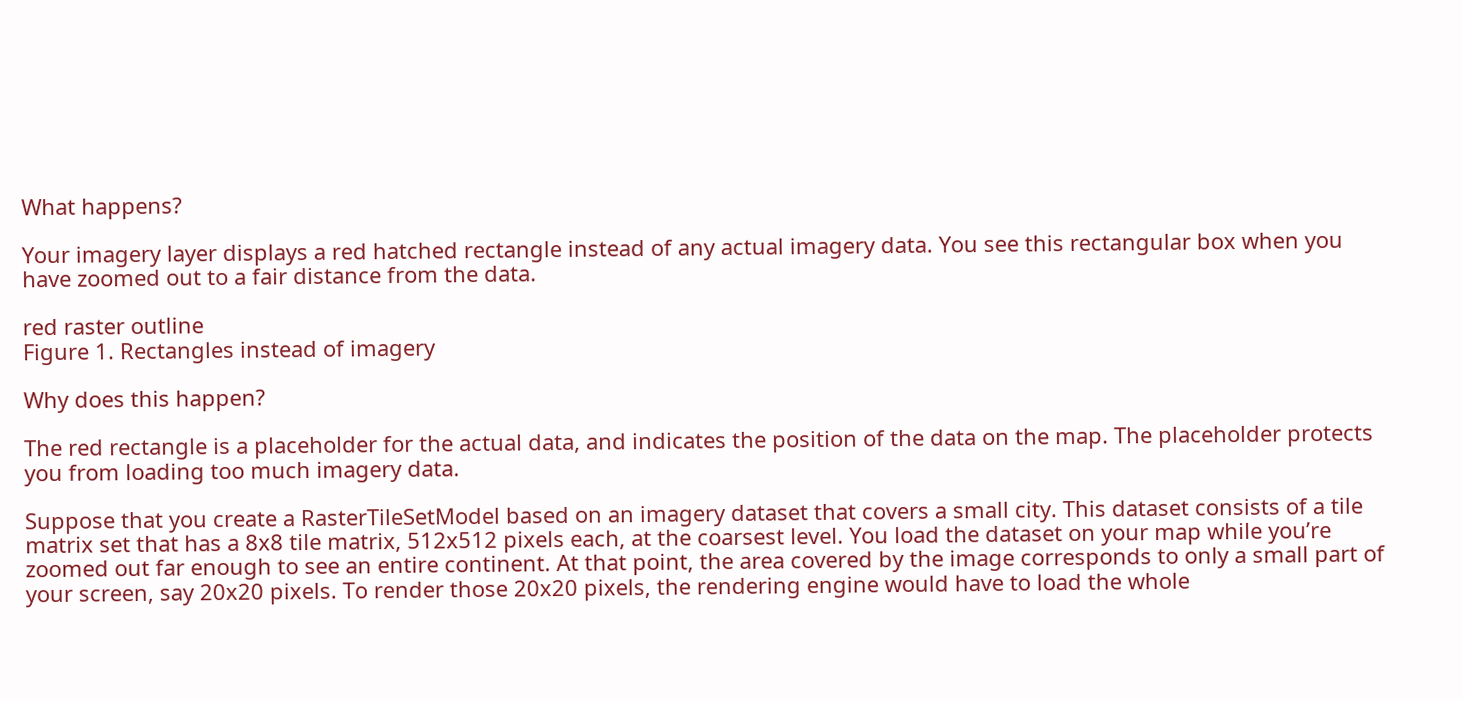What happens?

Your imagery layer displays a red hatched rectangle instead of any actual imagery data. You see this rectangular box when you have zoomed out to a fair distance from the data.

red raster outline
Figure 1. Rectangles instead of imagery

Why does this happen?

The red rectangle is a placeholder for the actual data, and indicates the position of the data on the map. The placeholder protects you from loading too much imagery data.

Suppose that you create a RasterTileSetModel based on an imagery dataset that covers a small city. This dataset consists of a tile matrix set that has a 8x8 tile matrix, 512x512 pixels each, at the coarsest level. You load the dataset on your map while you’re zoomed out far enough to see an entire continent. At that point, the area covered by the image corresponds to only a small part of your screen, say 20x20 pixels. To render those 20x20 pixels, the rendering engine would have to load the whole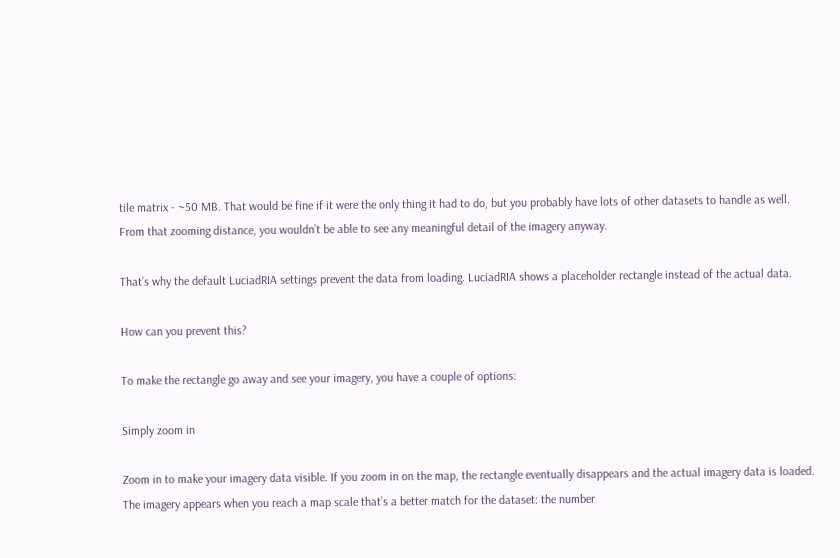tile matrix - ~50 MB. That would be fine if it were the only thing it had to do, but you probably have lots of other datasets to handle as well. From that zooming distance, you wouldn’t be able to see any meaningful detail of the imagery anyway.

That’s why the default LuciadRIA settings prevent the data from loading. LuciadRIA shows a placeholder rectangle instead of the actual data.

How can you prevent this?

To make the rectangle go away and see your imagery, you have a couple of options:

Simply zoom in

Zoom in to make your imagery data visible. If you zoom in on the map, the rectangle eventually disappears and the actual imagery data is loaded. The imagery appears when you reach a map scale that’s a better match for the dataset: the number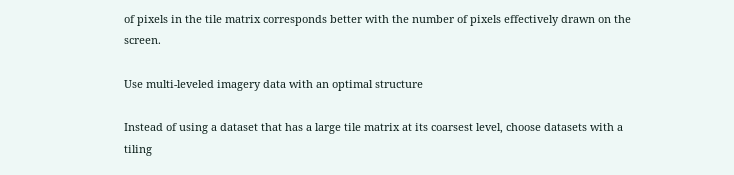of pixels in the tile matrix corresponds better with the number of pixels effectively drawn on the screen.

Use multi-leveled imagery data with an optimal structure

Instead of using a dataset that has a large tile matrix at its coarsest level, choose datasets with a tiling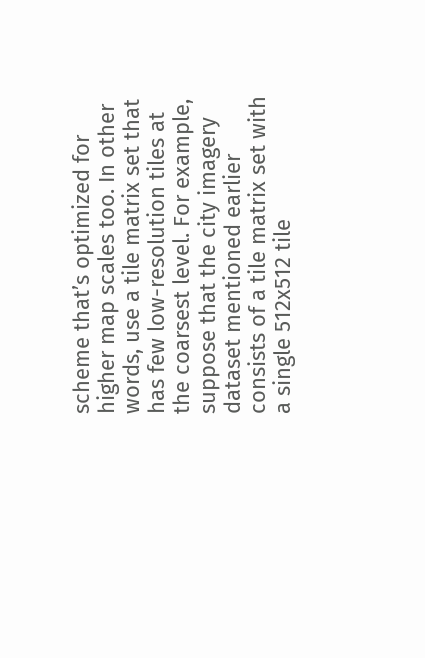scheme that’s optimized for higher map scales too. In other words, use a tile matrix set that has few low-resolution tiles at the coarsest level. For example, suppose that the city imagery dataset mentioned earlier consists of a tile matrix set with a single 512x512 tile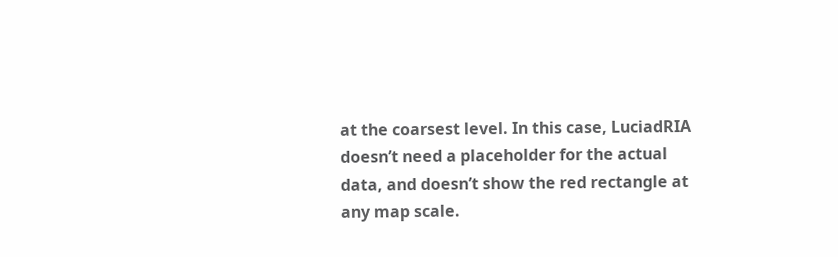at the coarsest level. In this case, LuciadRIA doesn’t need a placeholder for the actual data, and doesn’t show the red rectangle at any map scale.